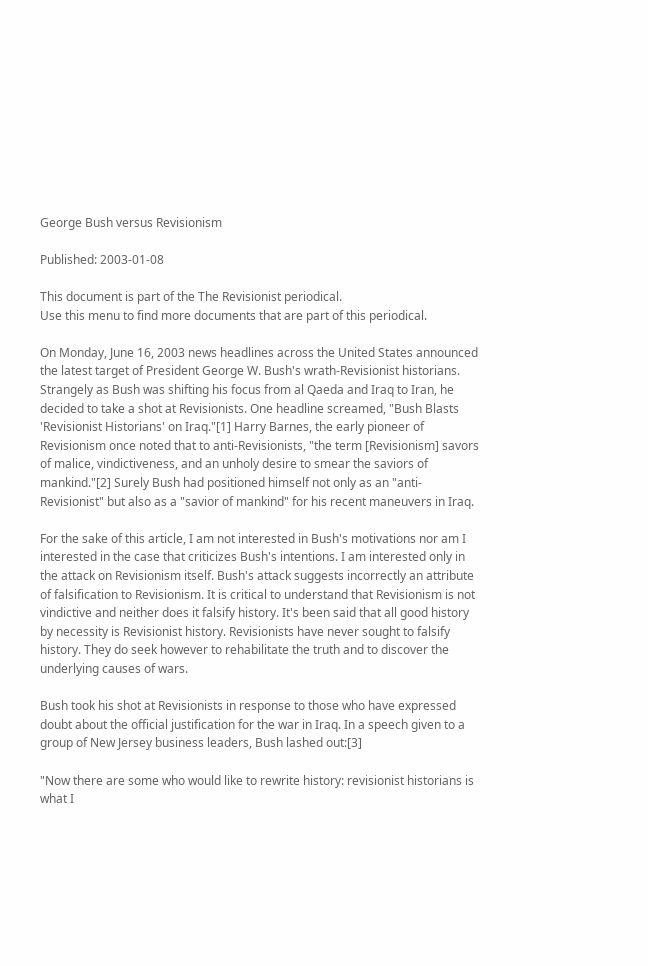George Bush versus Revisionism

Published: 2003-01-08

This document is part of the The Revisionist periodical.
Use this menu to find more documents that are part of this periodical.

On Monday, June 16, 2003 news headlines across the United States announced the latest target of President George W. Bush's wrath-Revisionist historians. Strangely as Bush was shifting his focus from al Qaeda and Iraq to Iran, he decided to take a shot at Revisionists. One headline screamed, "Bush Blasts 'Revisionist Historians' on Iraq."[1] Harry Barnes, the early pioneer of Revisionism once noted that to anti-Revisionists, "the term [Revisionism] savors of malice, vindictiveness, and an unholy desire to smear the saviors of mankind."[2] Surely Bush had positioned himself not only as an "anti-Revisionist" but also as a "savior of mankind" for his recent maneuvers in Iraq.

For the sake of this article, I am not interested in Bush's motivations nor am I interested in the case that criticizes Bush's intentions. I am interested only in the attack on Revisionism itself. Bush's attack suggests incorrectly an attribute of falsification to Revisionism. It is critical to understand that Revisionism is not vindictive and neither does it falsify history. It's been said that all good history by necessity is Revisionist history. Revisionists have never sought to falsify history. They do seek however to rehabilitate the truth and to discover the underlying causes of wars.

Bush took his shot at Revisionists in response to those who have expressed doubt about the official justification for the war in Iraq. In a speech given to a group of New Jersey business leaders, Bush lashed out:[3]

"Now there are some who would like to rewrite history: revisionist historians is what I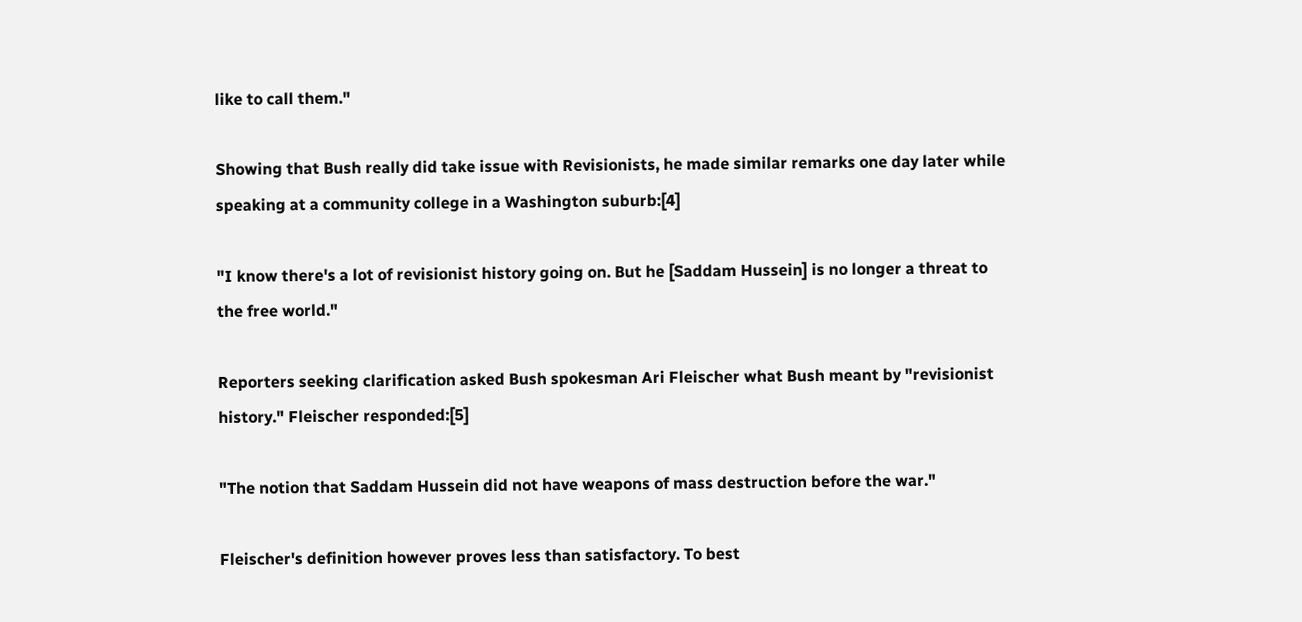like to call them."

Showing that Bush really did take issue with Revisionists, he made similar remarks one day later while speaking at a community college in a Washington suburb:[4]

"I know there's a lot of revisionist history going on. But he [Saddam Hussein] is no longer a threat to the free world."

Reporters seeking clarification asked Bush spokesman Ari Fleischer what Bush meant by "revisionist history." Fleischer responded:[5]

"The notion that Saddam Hussein did not have weapons of mass destruction before the war."

Fleischer's definition however proves less than satisfactory. To best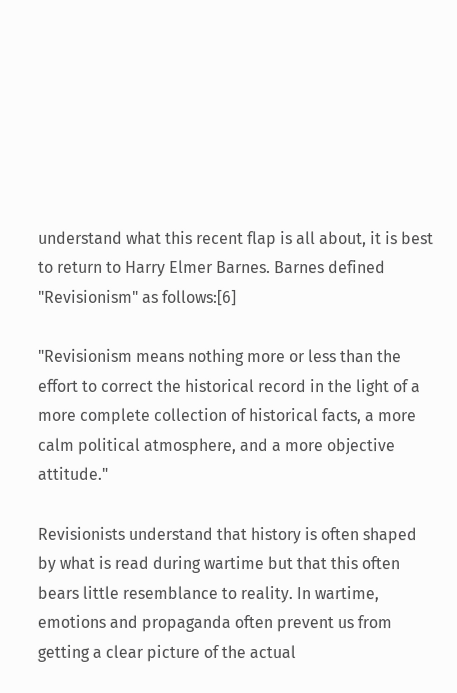understand what this recent flap is all about, it is best to return to Harry Elmer Barnes. Barnes defined "Revisionism" as follows:[6]

"Revisionism means nothing more or less than the effort to correct the historical record in the light of a more complete collection of historical facts, a more calm political atmosphere, and a more objective attitude."

Revisionists understand that history is often shaped by what is read during wartime but that this often bears little resemblance to reality. In wartime, emotions and propaganda often prevent us from getting a clear picture of the actual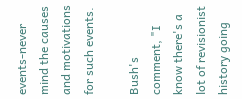events-never mind the causes and motivations for such events.

Bush's comment, "I know there's a lot of revisionist history going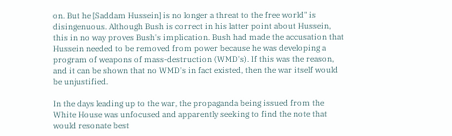on. But he [Saddam Hussein] is no longer a threat to the free world" is disingenuous. Although Bush is correct in his latter point about Hussein, this in no way proves Bush's implication. Bush had made the accusation that Hussein needed to be removed from power because he was developing a program of weapons of mass-destruction (WMD's). If this was the reason, and it can be shown that no WMD's in fact existed, then the war itself would be unjustified.

In the days leading up to the war, the propaganda being issued from the White House was unfocused and apparently seeking to find the note that would resonate best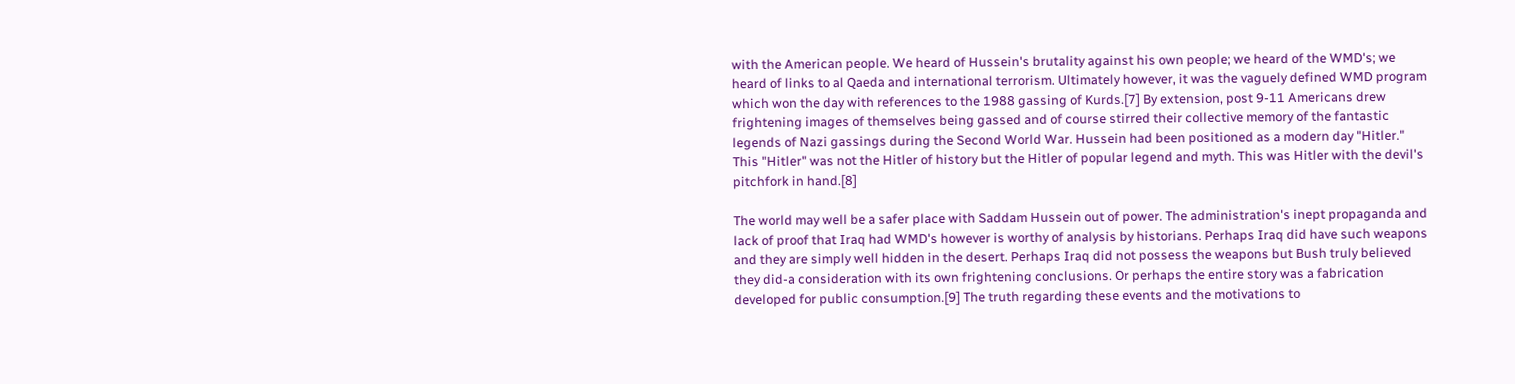with the American people. We heard of Hussein's brutality against his own people; we heard of the WMD's; we heard of links to al Qaeda and international terrorism. Ultimately however, it was the vaguely defined WMD program which won the day with references to the 1988 gassing of Kurds.[7] By extension, post 9-11 Americans drew frightening images of themselves being gassed and of course stirred their collective memory of the fantastic legends of Nazi gassings during the Second World War. Hussein had been positioned as a modern day "Hitler." This "Hitler" was not the Hitler of history but the Hitler of popular legend and myth. This was Hitler with the devil's pitchfork in hand.[8]

The world may well be a safer place with Saddam Hussein out of power. The administration's inept propaganda and lack of proof that Iraq had WMD's however is worthy of analysis by historians. Perhaps Iraq did have such weapons and they are simply well hidden in the desert. Perhaps Iraq did not possess the weapons but Bush truly believed they did-a consideration with its own frightening conclusions. Or perhaps the entire story was a fabrication developed for public consumption.[9] The truth regarding these events and the motivations to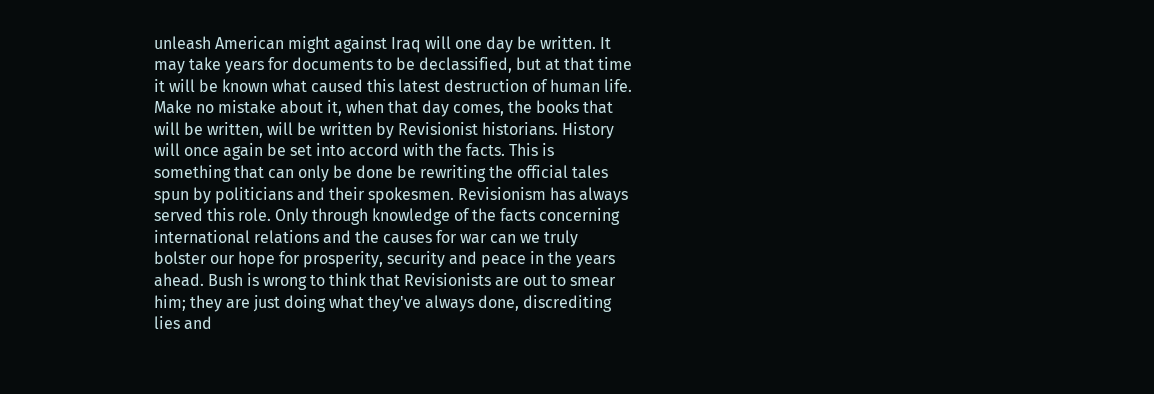unleash American might against Iraq will one day be written. It may take years for documents to be declassified, but at that time it will be known what caused this latest destruction of human life. Make no mistake about it, when that day comes, the books that will be written, will be written by Revisionist historians. History will once again be set into accord with the facts. This is something that can only be done be rewriting the official tales spun by politicians and their spokesmen. Revisionism has always served this role. Only through knowledge of the facts concerning international relations and the causes for war can we truly bolster our hope for prosperity, security and peace in the years ahead. Bush is wrong to think that Revisionists are out to smear him; they are just doing what they've always done, discrediting lies and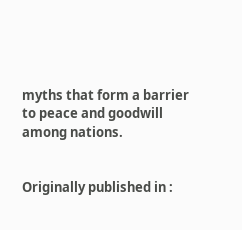myths that form a barrier to peace and goodwill among nations.


Originally published in :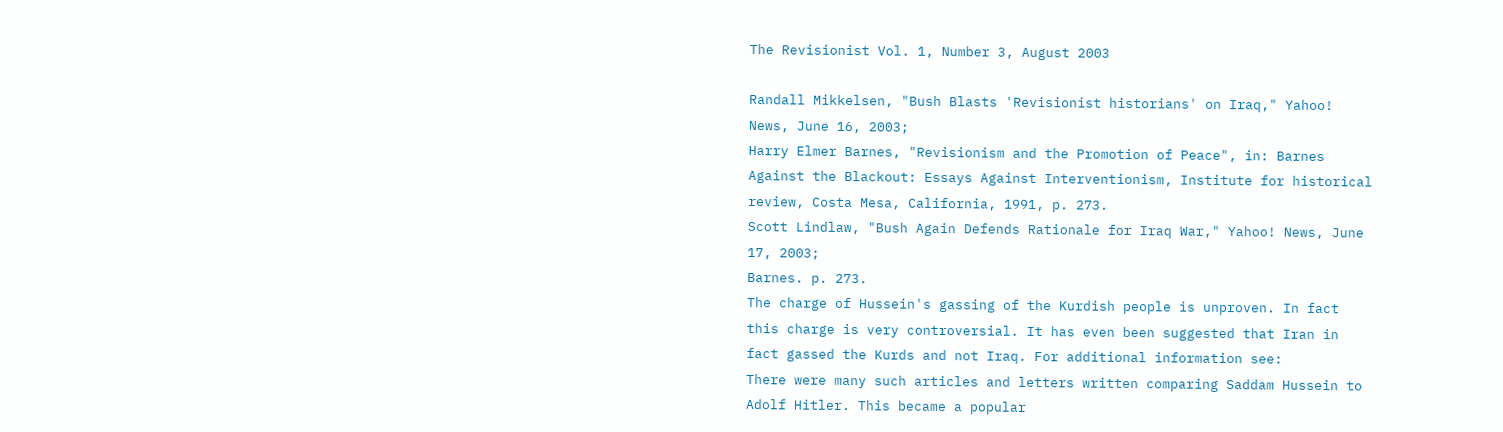The Revisionist Vol. 1, Number 3, August 2003

Randall Mikkelsen, "Bush Blasts 'Revisionist historians' on Iraq," Yahoo! News, June 16, 2003;
Harry Elmer Barnes, "Revisionism and the Promotion of Peace", in: Barnes Against the Blackout: Essays Against Interventionism, Institute for historical review, Costa Mesa, California, 1991, p. 273.
Scott Lindlaw, "Bush Again Defends Rationale for Iraq War," Yahoo! News, June 17, 2003;
Barnes. p. 273.
The charge of Hussein's gassing of the Kurdish people is unproven. In fact this charge is very controversial. It has even been suggested that Iran in fact gassed the Kurds and not Iraq. For additional information see:
There were many such articles and letters written comparing Saddam Hussein to Adolf Hitler. This became a popular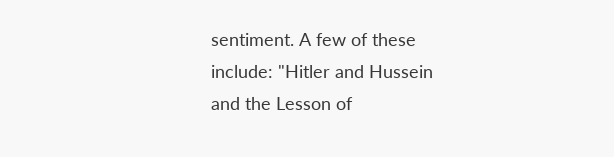sentiment. A few of these include: "Hitler and Hussein and the Lesson of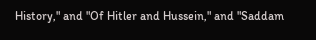History," and "Of Hitler and Hussein," and "Saddam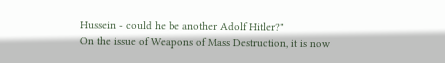Hussein - could he be another Adolf Hitler?"
On the issue of Weapons of Mass Destruction, it is now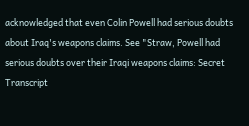acknowledged that even Colin Powell had serious doubts about Iraq's weapons claims. See "Straw, Powell had serious doubts over their Iraqi weapons claims: Secret Transcript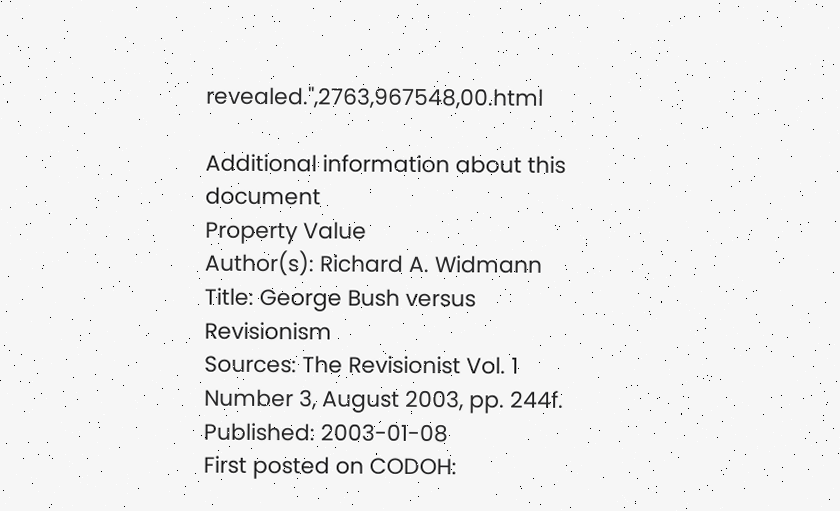revealed.",2763,967548,00.html

Additional information about this document
Property Value
Author(s): Richard A. Widmann
Title: George Bush versus Revisionism
Sources: The Revisionist Vol. 1 Number 3, August 2003, pp. 244f.
Published: 2003-01-08
First posted on CODOH: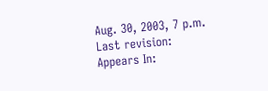Aug. 30, 2003, 7 p.m.
Last revision:
Appears In: